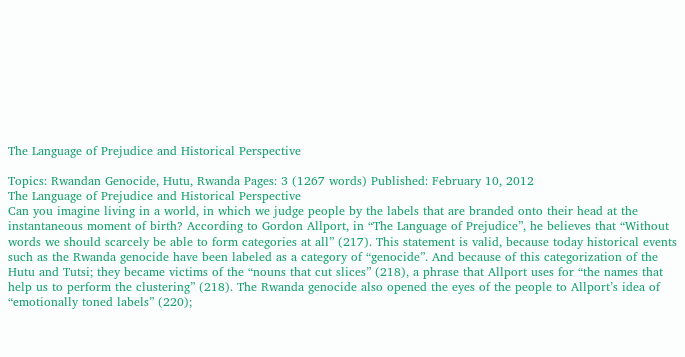The Language of Prejudice and Historical Perspective

Topics: Rwandan Genocide, Hutu, Rwanda Pages: 3 (1267 words) Published: February 10, 2012
The Language of Prejudice and Historical Perspective
Can you imagine living in a world, in which we judge people by the labels that are branded onto their head at the instantaneous moment of birth? According to Gordon Allport, in “The Language of Prejudice”, he believes that “Without words we should scarcely be able to form categories at all” (217). This statement is valid, because today historical events such as the Rwanda genocide have been labeled as a category of “genocide”. And because of this categorization of the Hutu and Tutsi; they became victims of the “nouns that cut slices” (218), a phrase that Allport uses for “the names that help us to perform the clustering” (218). The Rwanda genocide also opened the eyes of the people to Allport’s idea of “emotionally toned labels” (220);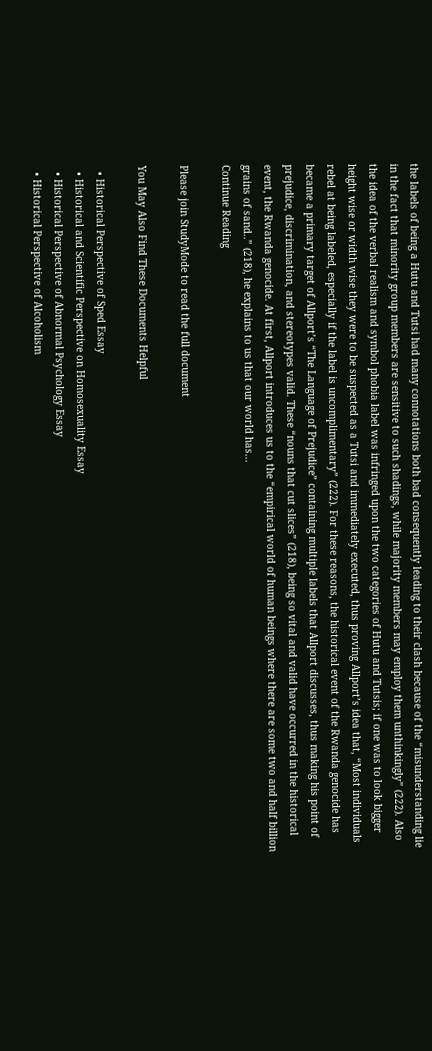the labels of being a Hutu and Tutsi had many connotations both bad consequently leading to their clash because of the “misunderstanding lie in the fact that minority group members are sensitive to such shadings, while majority members may employ them unthinkingly” (222). Also the idea of the verbal realism and symbol phobia label was infringed upon the two categories of Hutu and Tutsis; if one was to look bigger height wise or width wise they were to be suspected as a Tutsi and immediately executed, thus proving Allport’s idea that, “Most individuals rebel at being labeled, especially if the label is uncomplimentary” (222). For these reasons, the historical event of the Rwanda genocide has became a primary target of Allport’s “The Language of Prejudice” containing multiple labels that Allport discusses, thus making his point of prejudice, discrimination, and stereotypes valid. These “nouns that cut slices” (218), being so vital and valid have occurred in the historical event, the Rwanda genocide. At first, Allport introduces us to the “empirical world of human beings where there are some two and half billion grains of sand..” (218), he explains to us that our world has...
Continue Reading

Please join StudyMode to read the full document

You May Also Find These Documents Helpful

  • Historical Perspective of Sped Essay
  • Historical and Scientific Perspective on Homosexuality Essay
  • Historical Perspective of Abnormal Psychology Essay
  • Historical Perspective of Alcoholism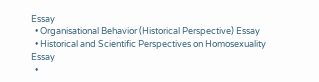Essay
  • Organisational Behavior (Historical Perspective) Essay
  • Historical and Scientific Perspectives on Homosexuality Essay
  •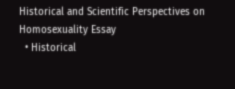Historical and Scientific Perspectives on Homosexuality Essay
  • Historical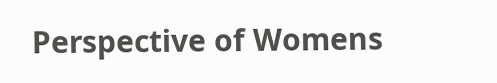Perspective of Womens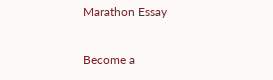Marathon Essay

Become a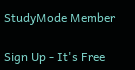StudyMode Member

Sign Up - It's Free